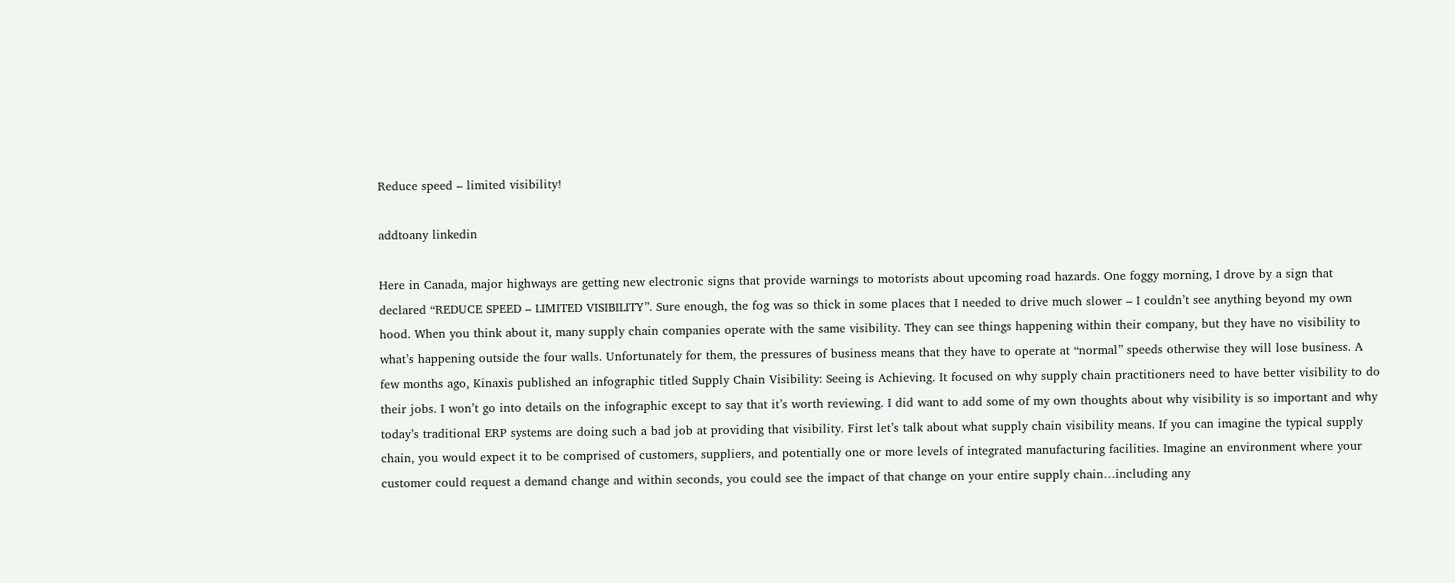Reduce speed – limited visibility!

addtoany linkedin

Here in Canada, major highways are getting new electronic signs that provide warnings to motorists about upcoming road hazards. One foggy morning, I drove by a sign that declared “REDUCE SPEED – LIMITED VISIBILITY”. Sure enough, the fog was so thick in some places that I needed to drive much slower – I couldn’t see anything beyond my own hood. When you think about it, many supply chain companies operate with the same visibility. They can see things happening within their company, but they have no visibility to what’s happening outside the four walls. Unfortunately for them, the pressures of business means that they have to operate at “normal” speeds otherwise they will lose business. A few months ago, Kinaxis published an infographic titled Supply Chain Visibility: Seeing is Achieving. It focused on why supply chain practitioners need to have better visibility to do their jobs. I won’t go into details on the infographic except to say that it’s worth reviewing. I did want to add some of my own thoughts about why visibility is so important and why today’s traditional ERP systems are doing such a bad job at providing that visibility. First let’s talk about what supply chain visibility means. If you can imagine the typical supply chain, you would expect it to be comprised of customers, suppliers, and potentially one or more levels of integrated manufacturing facilities. Imagine an environment where your customer could request a demand change and within seconds, you could see the impact of that change on your entire supply chain…including any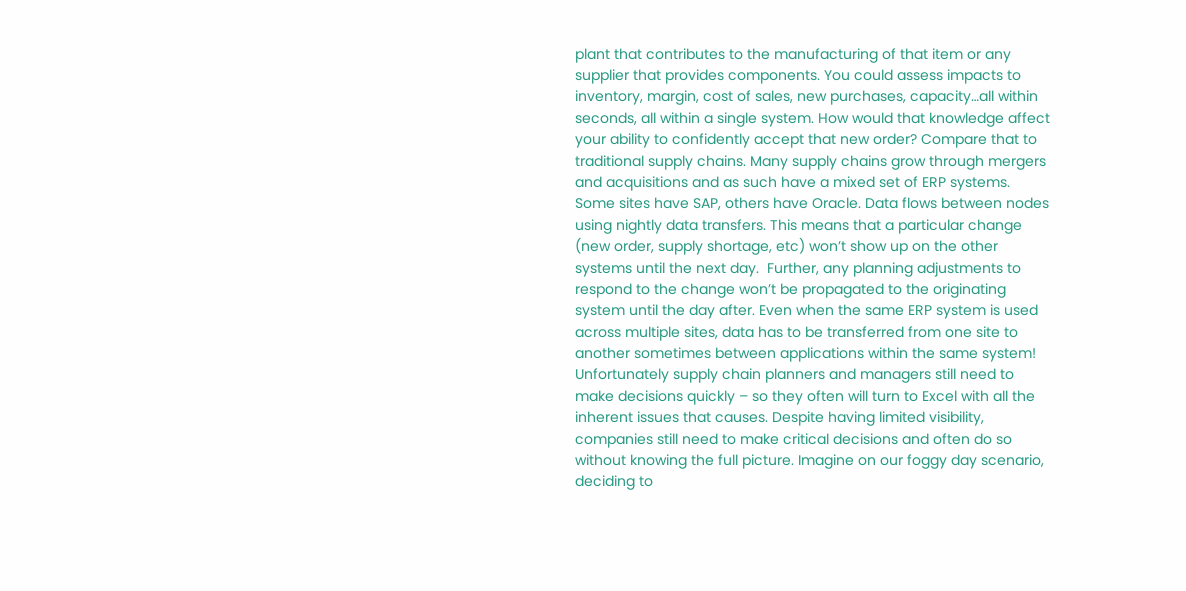plant that contributes to the manufacturing of that item or any supplier that provides components. You could assess impacts to inventory, margin, cost of sales, new purchases, capacity…all within seconds, all within a single system. How would that knowledge affect your ability to confidently accept that new order? Compare that to traditional supply chains. Many supply chains grow through mergers and acquisitions and as such have a mixed set of ERP systems. Some sites have SAP, others have Oracle. Data flows between nodes using nightly data transfers. This means that a particular change (new order, supply shortage, etc) won’t show up on the other systems until the next day.  Further, any planning adjustments to respond to the change won’t be propagated to the originating system until the day after. Even when the same ERP system is used across multiple sites, data has to be transferred from one site to another sometimes between applications within the same system! Unfortunately supply chain planners and managers still need to make decisions quickly – so they often will turn to Excel with all the inherent issues that causes. Despite having limited visibility, companies still need to make critical decisions and often do so without knowing the full picture. Imagine on our foggy day scenario, deciding to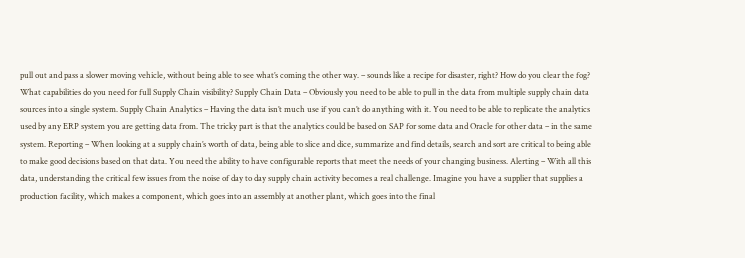pull out and pass a slower moving vehicle, without being able to see what’s coming the other way. – sounds like a recipe for disaster, right? How do you clear the fog? What capabilities do you need for full Supply Chain visibility? Supply Chain Data – Obviously you need to be able to pull in the data from multiple supply chain data sources into a single system. Supply Chain Analytics – Having the data isn’t much use if you can’t do anything with it. You need to be able to replicate the analytics used by any ERP system you are getting data from. The tricky part is that the analytics could be based on SAP for some data and Oracle for other data – in the same system. Reporting – When looking at a supply chain’s worth of data, being able to slice and dice, summarize and find details, search and sort are critical to being able to make good decisions based on that data. You need the ability to have configurable reports that meet the needs of your changing business. Alerting – With all this data, understanding the critical few issues from the noise of day to day supply chain activity becomes a real challenge. Imagine you have a supplier that supplies a production facility, which makes a component, which goes into an assembly at another plant, which goes into the final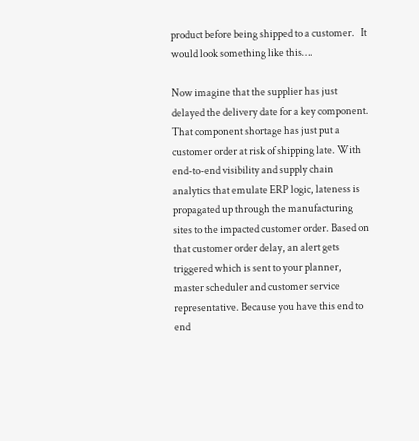product before being shipped to a customer.   It would look something like this….

Now imagine that the supplier has just delayed the delivery date for a key component.  That component shortage has just put a customer order at risk of shipping late. With end-to-end visibility and supply chain analytics that emulate ERP logic, lateness is propagated up through the manufacturing sites to the impacted customer order. Based on that customer order delay, an alert gets triggered which is sent to your planner, master scheduler and customer service representative. Because you have this end to end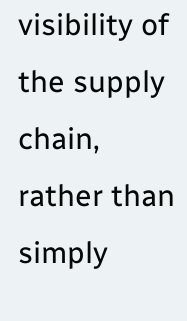visibility of the supply chain, rather than simply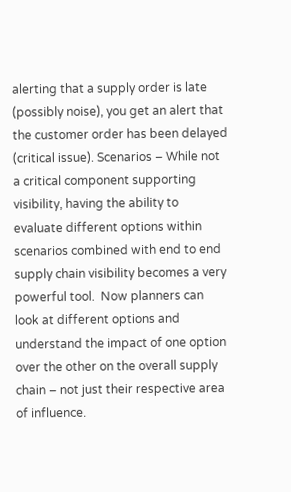alerting that a supply order is late (possibly noise), you get an alert that the customer order has been delayed (critical issue). Scenarios – While not a critical component supporting visibility, having the ability to evaluate different options within scenarios combined with end to end supply chain visibility becomes a very powerful tool.  Now planners can look at different options and understand the impact of one option over the other on the overall supply chain – not just their respective area of influence.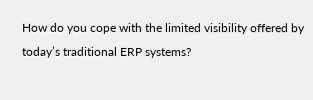How do you cope with the limited visibility offered by today’s traditional ERP systems?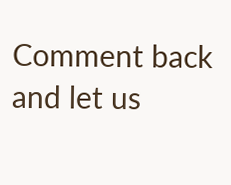Comment back and let us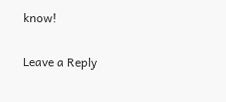know!

Leave a Reply